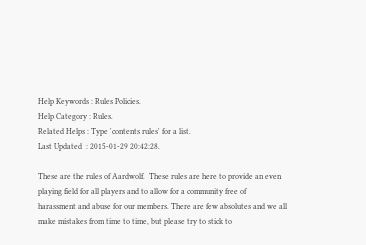Help Keywords : Rules Policies.
Help Category : Rules.
Related Helps : Type 'contents rules' for a list.
Last Updated  : 2015-01-29 20:42:28.

These are the rules of Aardwolf.  These rules are here to provide an even
playing field for all players and to allow for a community free of
harassment and abuse for our members. There are few absolutes and we all
make mistakes from time to time, but please try to stick to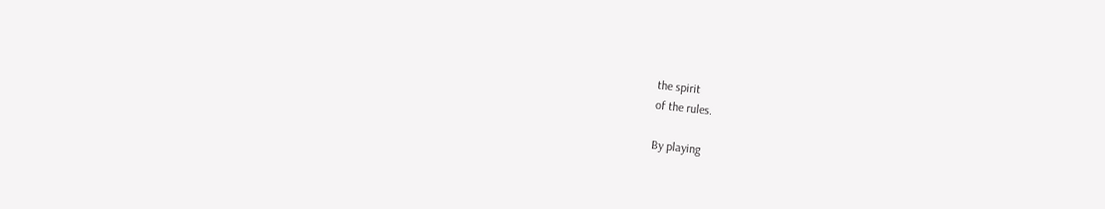the spirit
of the rules.

By playing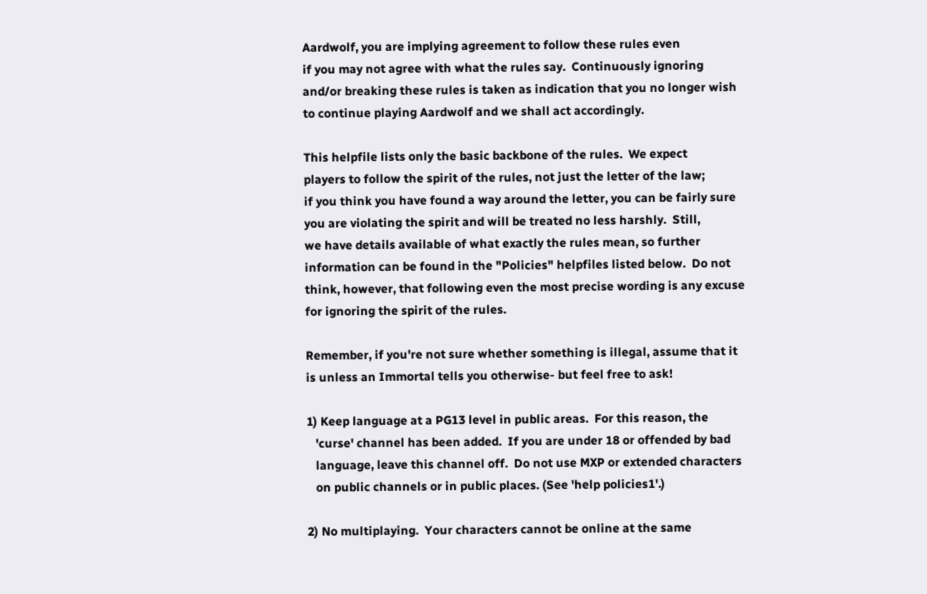Aardwolf, you are implying agreement to follow these rules even
if you may not agree with what the rules say.  Continuously ignoring
and/or breaking these rules is taken as indication that you no longer wish
to continue playing Aardwolf and we shall act accordingly.

This helpfile lists only the basic backbone of the rules.  We expect
players to follow the spirit of the rules, not just the letter of the law;
if you think you have found a way around the letter, you can be fairly sure
you are violating the spirit and will be treated no less harshly.  Still,
we have details available of what exactly the rules mean, so further
information can be found in the "Policies" helpfiles listed below.  Do not
think, however, that following even the most precise wording is any excuse
for ignoring the spirit of the rules.

Remember, if you're not sure whether something is illegal, assume that it
is unless an Immortal tells you otherwise- but feel free to ask!

1) Keep language at a PG13 level in public areas.  For this reason, the
   'curse' channel has been added.  If you are under 18 or offended by bad
   language, leave this channel off.  Do not use MXP or extended characters
   on public channels or in public places. (See 'help policies1'.)

2) No multiplaying.  Your characters cannot be online at the same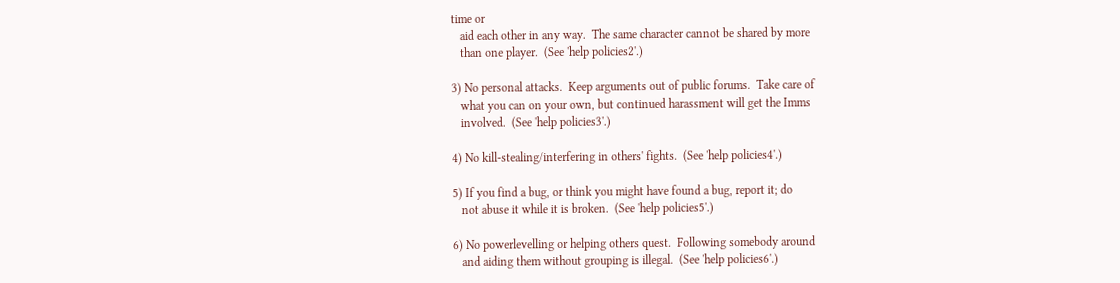time or
   aid each other in any way.  The same character cannot be shared by more
   than one player.  (See 'help policies2'.)

3) No personal attacks.  Keep arguments out of public forums.  Take care of
   what you can on your own, but continued harassment will get the Imms
   involved.  (See 'help policies3'.)

4) No kill-stealing/interfering in others' fights.  (See 'help policies4'.)

5) If you find a bug, or think you might have found a bug, report it; do
   not abuse it while it is broken.  (See 'help policies5'.)

6) No powerlevelling or helping others quest.  Following somebody around
   and aiding them without grouping is illegal.  (See 'help policies6'.)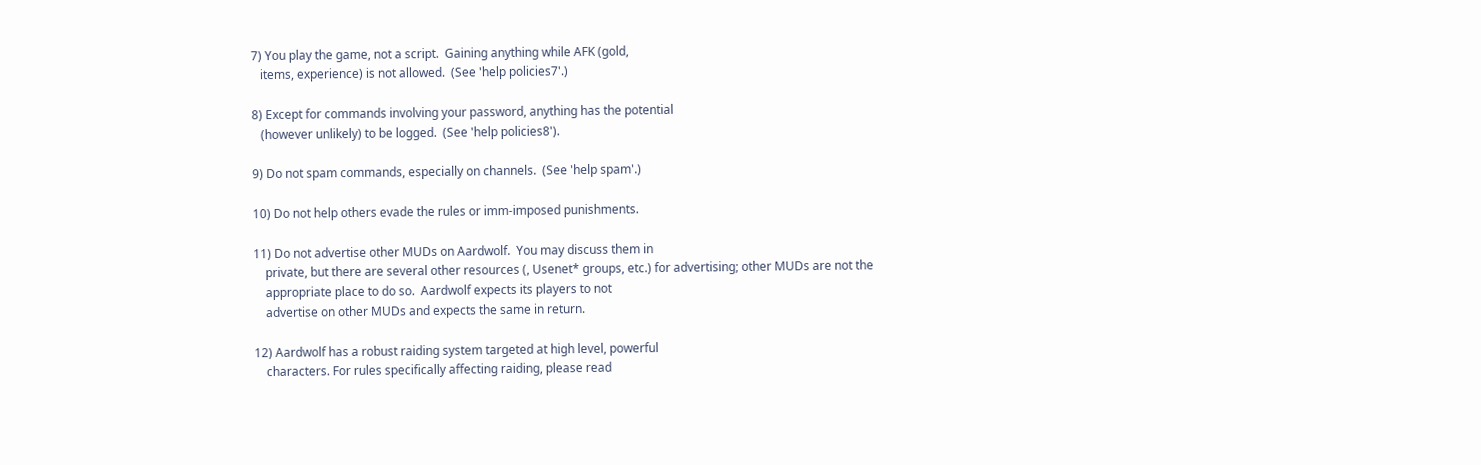7) You play the game, not a script.  Gaining anything while AFK (gold,
   items, experience) is not allowed.  (See 'help policies7'.)

8) Except for commands involving your password, anything has the potential
   (however unlikely) to be logged.  (See 'help policies8').

9) Do not spam commands, especially on channels.  (See 'help spam'.)

10) Do not help others evade the rules or imm-imposed punishments.

11) Do not advertise other MUDs on Aardwolf.  You may discuss them in
    private, but there are several other resources (, Usenet* groups, etc.) for advertising; other MUDs are not the
    appropriate place to do so.  Aardwolf expects its players to not
    advertise on other MUDs and expects the same in return.

12) Aardwolf has a robust raiding system targeted at high level, powerful
    characters. For rules specifically affecting raiding, please read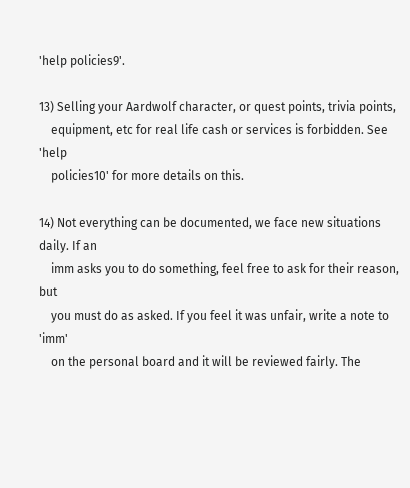'help policies9'.

13) Selling your Aardwolf character, or quest points, trivia points,
    equipment, etc for real life cash or services is forbidden. See 'help
    policies10' for more details on this.

14) Not everything can be documented, we face new situations daily. If an
    imm asks you to do something, feel free to ask for their reason, but
    you must do as asked. If you feel it was unfair, write a note to 'imm'
    on the personal board and it will be reviewed fairly. The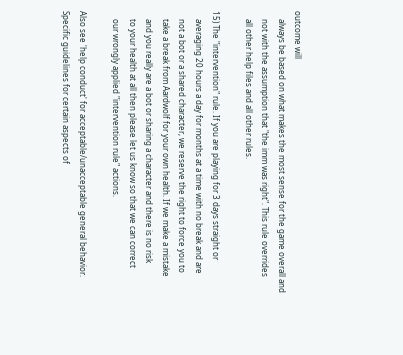outcome will
    always be based on what makes the most sense for the game overall and
    not with the assumption that "the imm was right". This rule overrides
    all other help files and all other rules.

15) The "intervention" rule. If you are playing for 3 days straight or
    averaging 20 hours a day for months at a time with no break and are
    not a bot or a shared character, we reserve the right to force you to
    take a break from Aardwolf for your own health. If we make a mistake
    and you really are a bot or sharing a character and there is no risk
    to your health at all then please let us know so that we can correct
    our wrongly applied "intervention rule" actions.

Also see 'help conduct' for acceptable/unacceptable general behavior.
Specific guidelines for certain aspects of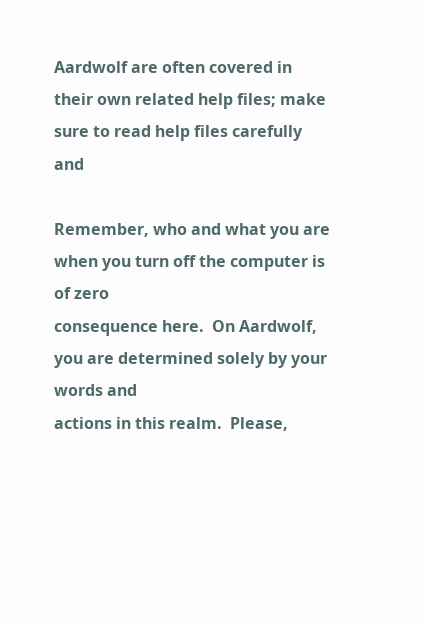Aardwolf are often covered in
their own related help files; make sure to read help files carefully and

Remember, who and what you are when you turn off the computer is of zero
consequence here.  On Aardwolf, you are determined solely by your words and
actions in this realm.  Please,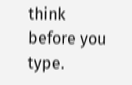think before you type.